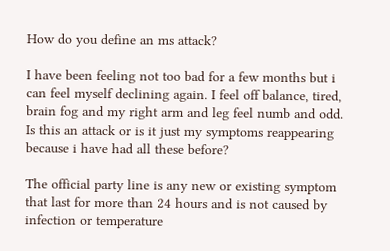How do you define an ms attack?

I have been feeling not too bad for a few months but i can feel myself declining again. I feel off balance, tired, brain fog and my right arm and leg feel numb and odd. Is this an attack or is it just my symptoms reappearing because i have had all these before?

The official party line is any new or existing symptom that last for more than 24 hours and is not caused by infection or temperature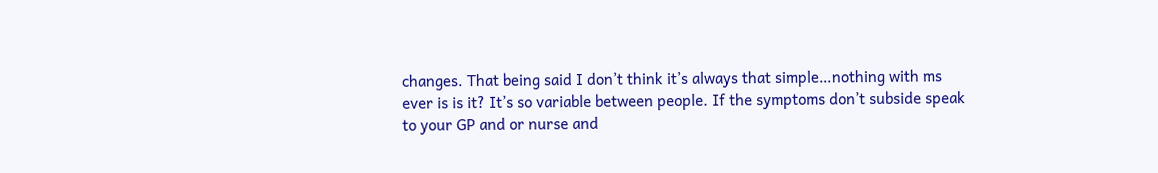changes. That being said I don’t think it’s always that simple…nothing with ms ever is is it? It’s so variable between people. If the symptoms don’t subside speak to your GP and or nurse and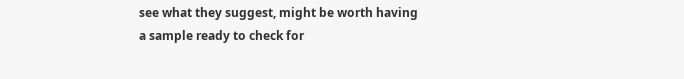see what they suggest, might be worth having a sample ready to check for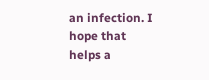an infection. I hope that helps a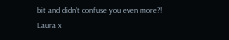bit and didn’t confuse you even more?! Laura x